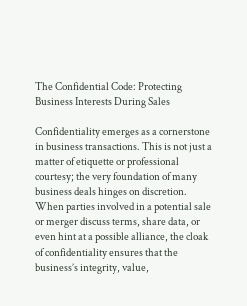The Confidential Code: Protecting Business Interests During Sales

Confidentiality emerges as a cornerstone in business transactions. This is not just a matter of etiquette or professional courtesy; the very foundation of many business deals hinges on discretion. When parties involved in a potential sale or merger discuss terms, share data, or even hint at a possible alliance, the cloak of confidentiality ensures that the business’s integrity, value,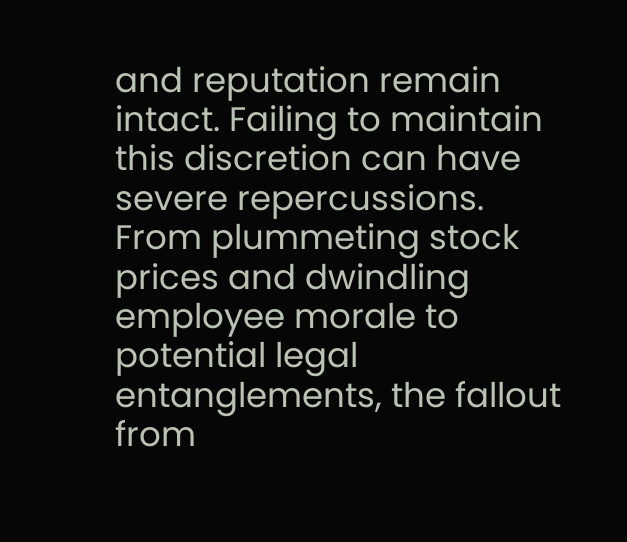and reputation remain intact. Failing to maintain this discretion can have severe repercussions. From plummeting stock prices and dwindling employee morale to potential legal entanglements, the fallout from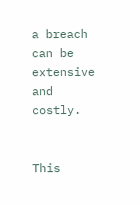a breach can be extensive and costly.


This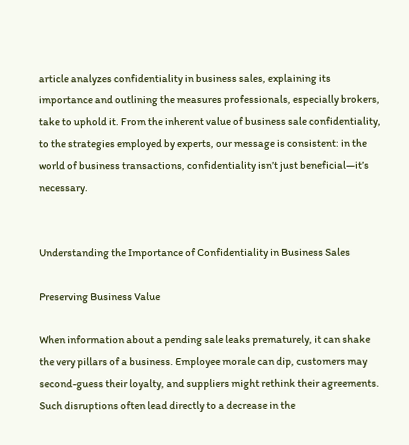article analyzes confidentiality in business sales, explaining its importance and outlining the measures professionals, especially brokers, take to uphold it. From the inherent value of business sale confidentiality, to the strategies employed by experts, our message is consistent: in the world of business transactions, confidentiality isn’t just beneficial—it’s necessary.


Understanding the Importance of Confidentiality in Business Sales

Preserving Business Value

When information about a pending sale leaks prematurely, it can shake the very pillars of a business. Employee morale can dip, customers may second-guess their loyalty, and suppliers might rethink their agreements. Such disruptions often lead directly to a decrease in the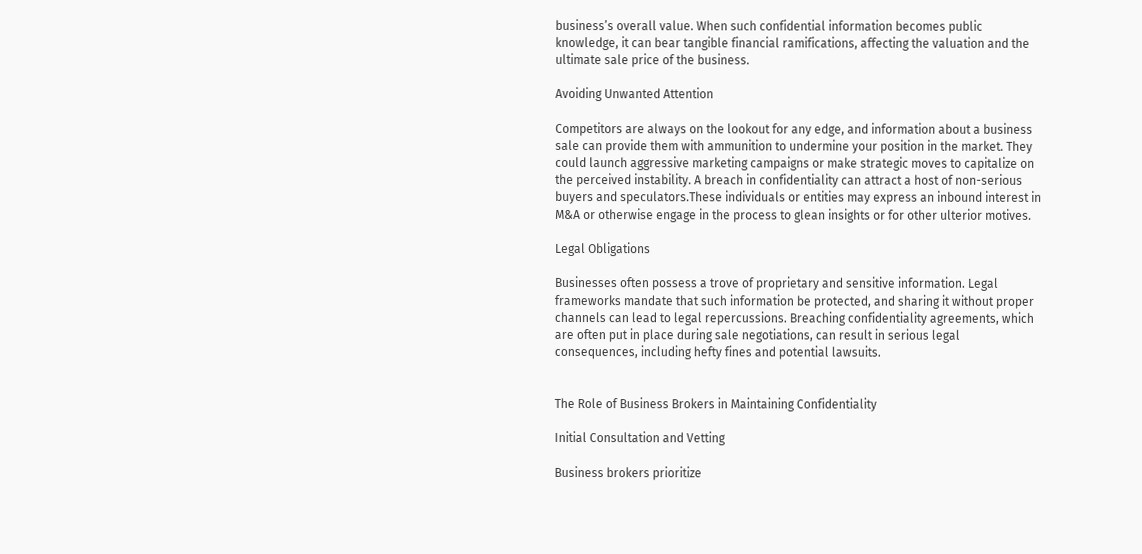business’s overall value. When such confidential information becomes public knowledge, it can bear tangible financial ramifications, affecting the valuation and the ultimate sale price of the business.

Avoiding Unwanted Attention

Competitors are always on the lookout for any edge, and information about a business sale can provide them with ammunition to undermine your position in the market. They could launch aggressive marketing campaigns or make strategic moves to capitalize on the perceived instability. A breach in confidentiality can attract a host of non-serious buyers and speculators.These individuals or entities may express an inbound interest in M&A or otherwise engage in the process to glean insights or for other ulterior motives.

Legal Obligations

Businesses often possess a trove of proprietary and sensitive information. Legal frameworks mandate that such information be protected, and sharing it without proper channels can lead to legal repercussions. Breaching confidentiality agreements, which are often put in place during sale negotiations, can result in serious legal consequences, including hefty fines and potential lawsuits.


The Role of Business Brokers in Maintaining Confidentiality

Initial Consultation and Vetting

Business brokers prioritize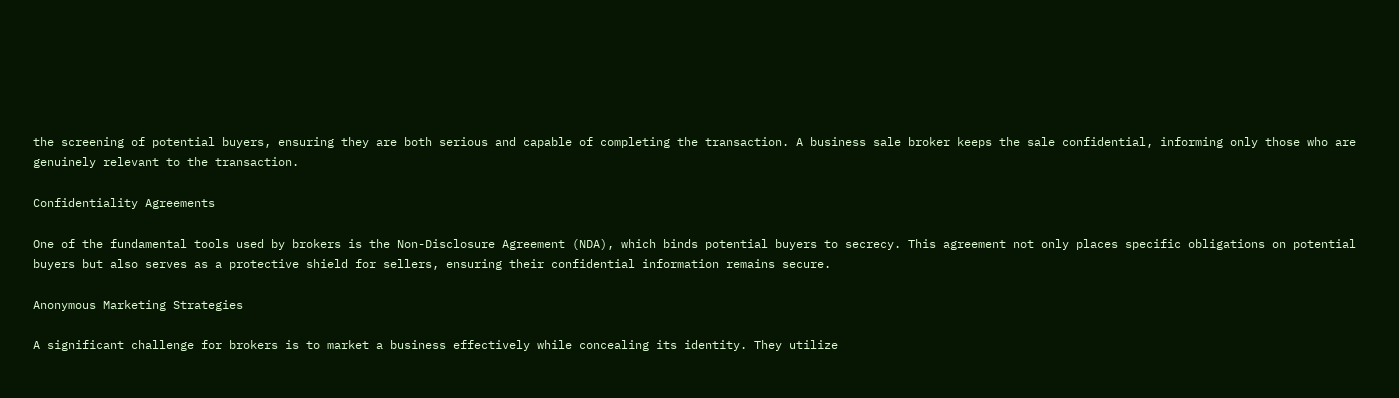the screening of potential buyers, ensuring they are both serious and capable of completing the transaction. A business sale broker keeps the sale confidential, informing only those who are genuinely relevant to the transaction.

Confidentiality Agreements

One of the fundamental tools used by brokers is the Non-Disclosure Agreement (NDA), which binds potential buyers to secrecy. This agreement not only places specific obligations on potential buyers but also serves as a protective shield for sellers, ensuring their confidential information remains secure.

Anonymous Marketing Strategies

A significant challenge for brokers is to market a business effectively while concealing its identity. They utilize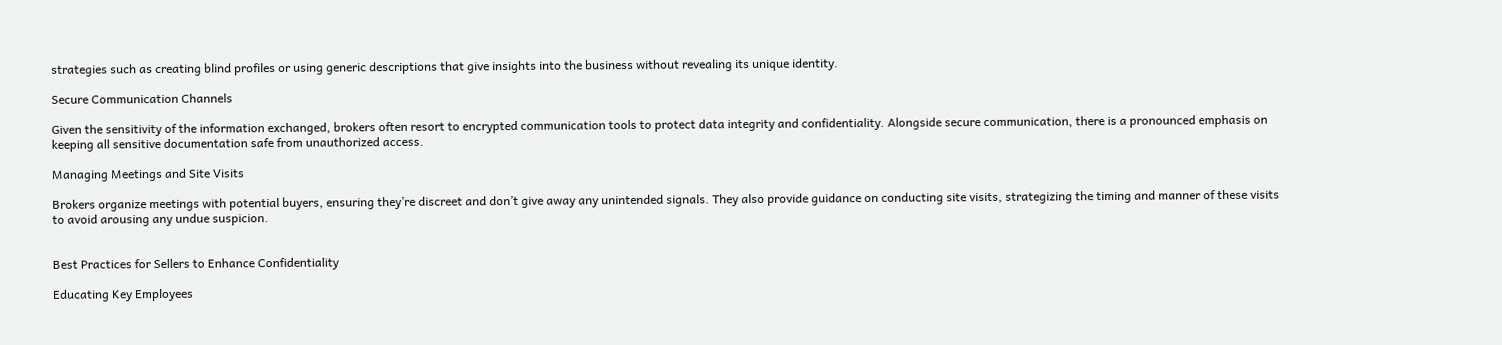strategies such as creating blind profiles or using generic descriptions that give insights into the business without revealing its unique identity.

Secure Communication Channels

Given the sensitivity of the information exchanged, brokers often resort to encrypted communication tools to protect data integrity and confidentiality. Alongside secure communication, there is a pronounced emphasis on keeping all sensitive documentation safe from unauthorized access.

Managing Meetings and Site Visits

Brokers organize meetings with potential buyers, ensuring they’re discreet and don’t give away any unintended signals. They also provide guidance on conducting site visits, strategizing the timing and manner of these visits to avoid arousing any undue suspicion.


Best Practices for Sellers to Enhance Confidentiality

Educating Key Employees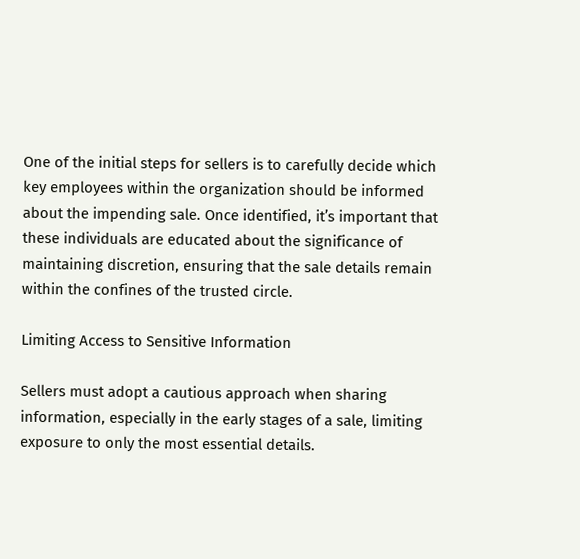One of the initial steps for sellers is to carefully decide which key employees within the organization should be informed about the impending sale. Once identified, it’s important that these individuals are educated about the significance of maintaining discretion, ensuring that the sale details remain within the confines of the trusted circle.

Limiting Access to Sensitive Information

Sellers must adopt a cautious approach when sharing information, especially in the early stages of a sale, limiting exposure to only the most essential details.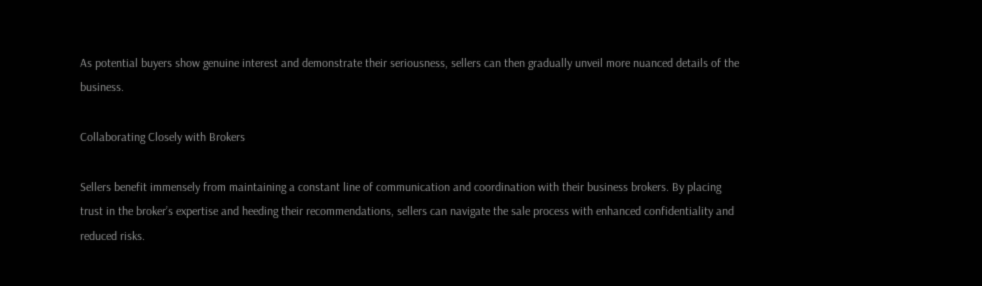As potential buyers show genuine interest and demonstrate their seriousness, sellers can then gradually unveil more nuanced details of the business.

Collaborating Closely with Brokers

Sellers benefit immensely from maintaining a constant line of communication and coordination with their business brokers. By placing trust in the broker’s expertise and heeding their recommendations, sellers can navigate the sale process with enhanced confidentiality and reduced risks.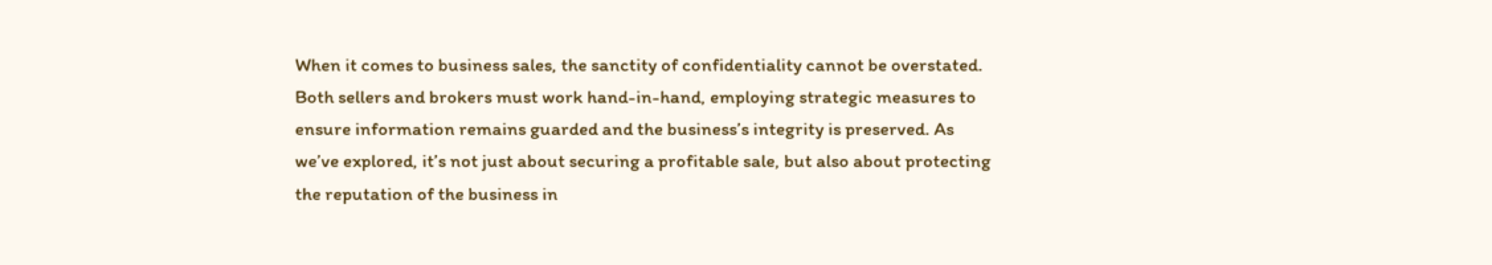When it comes to business sales, the sanctity of confidentiality cannot be overstated. Both sellers and brokers must work hand-in-hand, employing strategic measures to ensure information remains guarded and the business’s integrity is preserved. As we’ve explored, it’s not just about securing a profitable sale, but also about protecting the reputation of the business in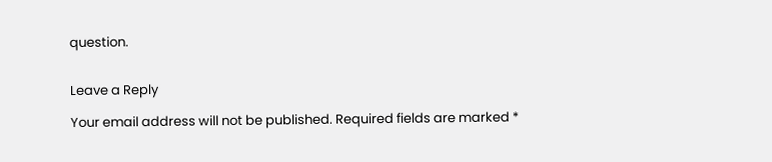question.


Leave a Reply

Your email address will not be published. Required fields are marked *